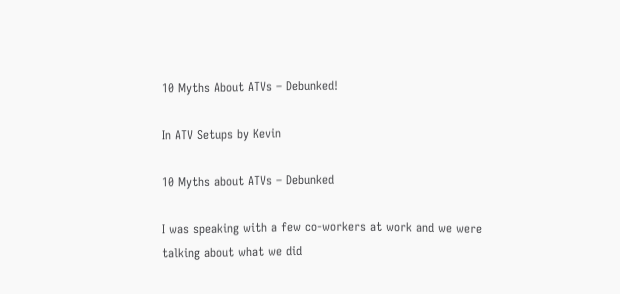10 Myths About ATVs – Debunked!

In ATV Setups by Kevin

10 Myths about ATVs – Debunked

I was speaking with a few co-workers at work and we were talking about what we did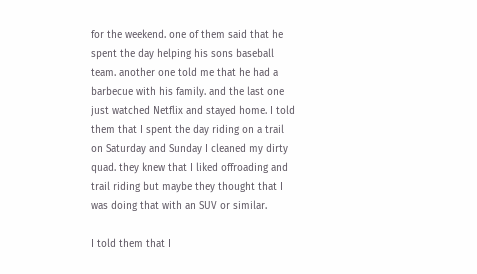for the weekend. one of them said that he spent the day helping his sons baseball team. another one told me that he had a barbecue with his family. and the last one just watched Netflix and stayed home. I told them that I spent the day riding on a trail on Saturday and Sunday I cleaned my dirty quad. they knew that I liked offroading and trail riding but maybe they thought that I was doing that with an SUV or similar.

I told them that I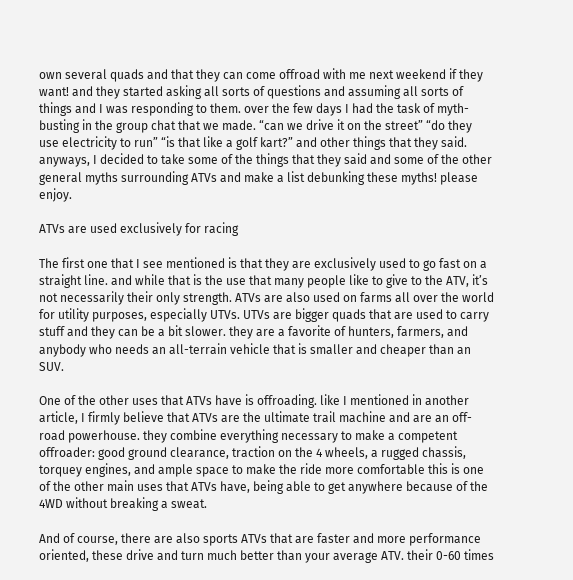own several quads and that they can come offroad with me next weekend if they want! and they started asking all sorts of questions and assuming all sorts of things and I was responding to them. over the few days I had the task of myth-busting in the group chat that we made. “can we drive it on the street” “do they use electricity to run” “is that like a golf kart?” and other things that they said. anyways, I decided to take some of the things that they said and some of the other general myths surrounding ATVs and make a list debunking these myths! please enjoy.

ATVs are used exclusively for racing

The first one that I see mentioned is that they are exclusively used to go fast on a straight line. and while that is the use that many people like to give to the ATV, it’s not necessarily their only strength. ATVs are also used on farms all over the world for utility purposes, especially UTVs. UTVs are bigger quads that are used to carry stuff and they can be a bit slower. they are a favorite of hunters, farmers, and anybody who needs an all-terrain vehicle that is smaller and cheaper than an SUV.

One of the other uses that ATVs have is offroading. like I mentioned in another article, I firmly believe that ATVs are the ultimate trail machine and are an off-road powerhouse. they combine everything necessary to make a competent offroader: good ground clearance, traction on the 4 wheels, a rugged chassis, torquey engines, and ample space to make the ride more comfortable this is one of the other main uses that ATVs have, being able to get anywhere because of the 4WD without breaking a sweat.

And of course, there are also sports ATVs that are faster and more performance oriented, these drive and turn much better than your average ATV. their 0-60 times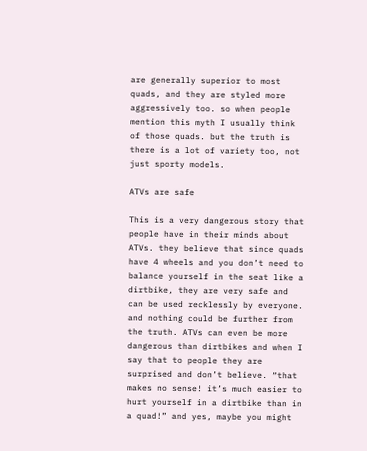are generally superior to most quads, and they are styled more aggressively too. so when people mention this myth I usually think of those quads. but the truth is there is a lot of variety too, not just sporty models.

ATVs are safe

This is a very dangerous story that people have in their minds about ATVs. they believe that since quads have 4 wheels and you don’t need to balance yourself in the seat like a dirtbike, they are very safe and can be used recklessly by everyone. and nothing could be further from the truth. ATVs can even be more dangerous than dirtbikes and when I say that to people they are surprised and don’t believe. “that makes no sense! it’s much easier to hurt yourself in a dirtbike than in a quad!” and yes, maybe you might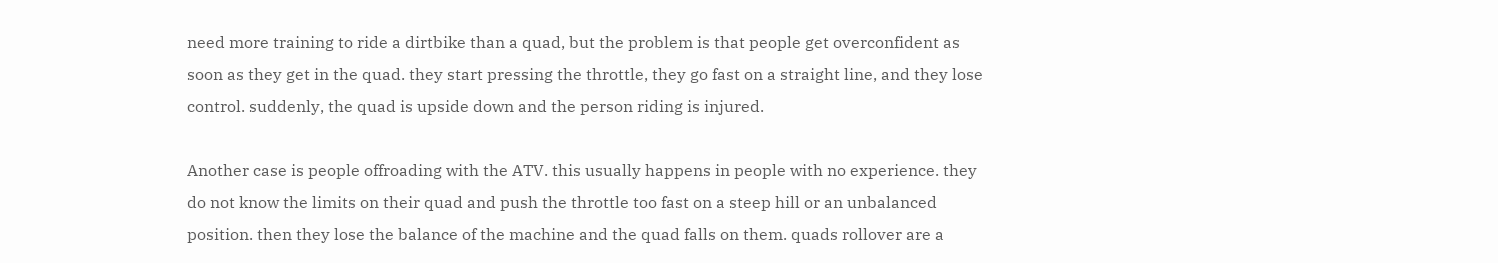need more training to ride a dirtbike than a quad, but the problem is that people get overconfident as soon as they get in the quad. they start pressing the throttle, they go fast on a straight line, and they lose control. suddenly, the quad is upside down and the person riding is injured.

Another case is people offroading with the ATV. this usually happens in people with no experience. they do not know the limits on their quad and push the throttle too fast on a steep hill or an unbalanced position. then they lose the balance of the machine and the quad falls on them. quads rollover are a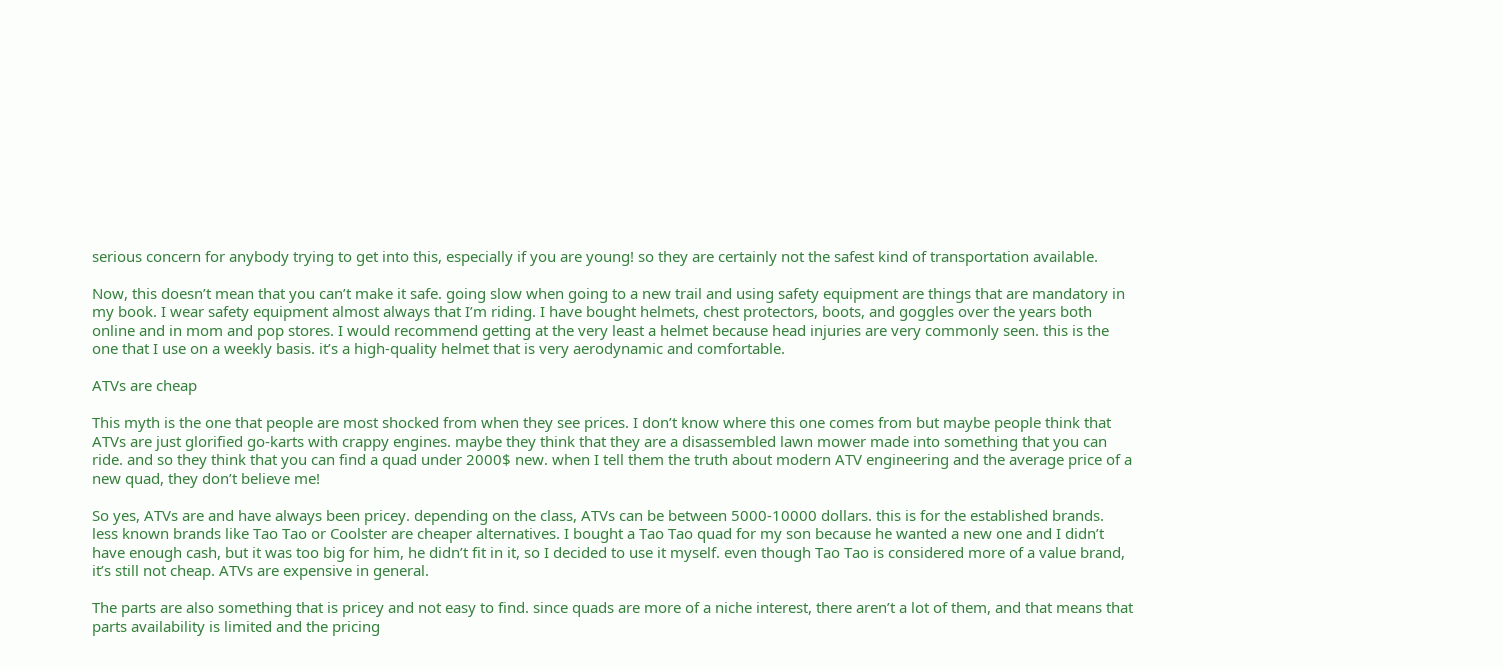serious concern for anybody trying to get into this, especially if you are young! so they are certainly not the safest kind of transportation available.

Now, this doesn’t mean that you can’t make it safe. going slow when going to a new trail and using safety equipment are things that are mandatory in my book. I wear safety equipment almost always that I’m riding. I have bought helmets, chest protectors, boots, and goggles over the years both online and in mom and pop stores. I would recommend getting at the very least a helmet because head injuries are very commonly seen. this is the one that I use on a weekly basis. it’s a high-quality helmet that is very aerodynamic and comfortable.

ATVs are cheap

This myth is the one that people are most shocked from when they see prices. I don’t know where this one comes from but maybe people think that ATVs are just glorified go-karts with crappy engines. maybe they think that they are a disassembled lawn mower made into something that you can ride. and so they think that you can find a quad under 2000$ new. when I tell them the truth about modern ATV engineering and the average price of a new quad, they don’t believe me!

So yes, ATVs are and have always been pricey. depending on the class, ATVs can be between 5000-10000 dollars. this is for the established brands. less known brands like Tao Tao or Coolster are cheaper alternatives. I bought a Tao Tao quad for my son because he wanted a new one and I didn’t have enough cash, but it was too big for him, he didn’t fit in it, so I decided to use it myself. even though Tao Tao is considered more of a value brand, it’s still not cheap. ATVs are expensive in general.

The parts are also something that is pricey and not easy to find. since quads are more of a niche interest, there aren’t a lot of them, and that means that parts availability is limited and the pricing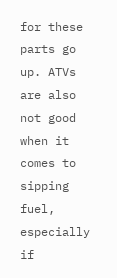for these parts go up. ATVs are also not good when it comes to sipping fuel, especially if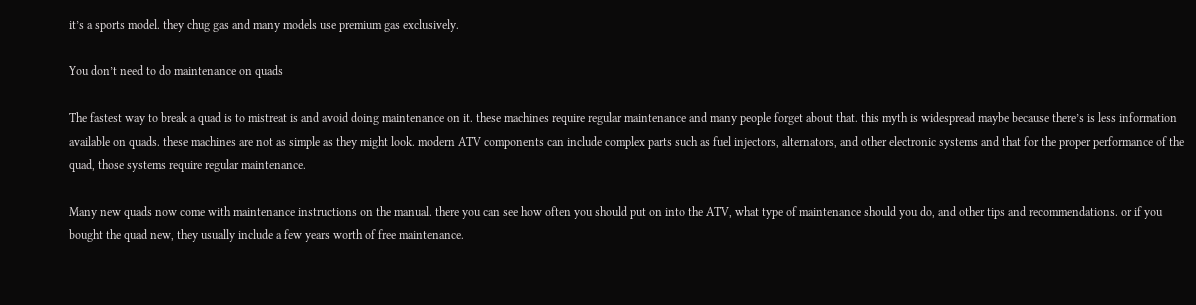it’s a sports model. they chug gas and many models use premium gas exclusively.

You don’t need to do maintenance on quads

The fastest way to break a quad is to mistreat is and avoid doing maintenance on it. these machines require regular maintenance and many people forget about that. this myth is widespread maybe because there’s is less information available on quads. these machines are not as simple as they might look. modern ATV components can include complex parts such as fuel injectors, alternators, and other electronic systems and that for the proper performance of the quad, those systems require regular maintenance.

Many new quads now come with maintenance instructions on the manual. there you can see how often you should put on into the ATV, what type of maintenance should you do, and other tips and recommendations. or if you bought the quad new, they usually include a few years worth of free maintenance.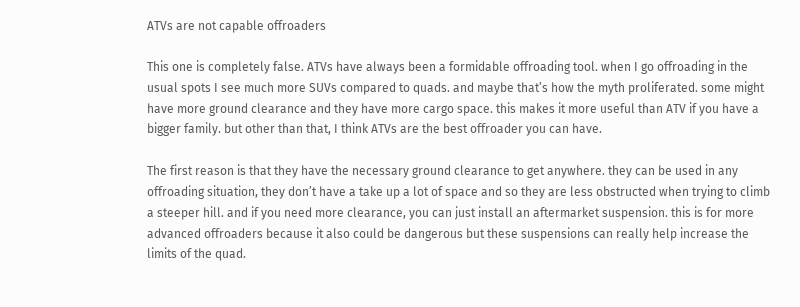ATVs are not capable offroaders

This one is completely false. ATVs have always been a formidable offroading tool. when I go offroading in the usual spots I see much more SUVs compared to quads. and maybe that’s how the myth proliferated. some might have more ground clearance and they have more cargo space. this makes it more useful than ATV if you have a bigger family. but other than that, I think ATVs are the best offroader you can have.

The first reason is that they have the necessary ground clearance to get anywhere. they can be used in any offroading situation, they don’t have a take up a lot of space and so they are less obstructed when trying to climb a steeper hill. and if you need more clearance, you can just install an aftermarket suspension. this is for more advanced offroaders because it also could be dangerous but these suspensions can really help increase the limits of the quad.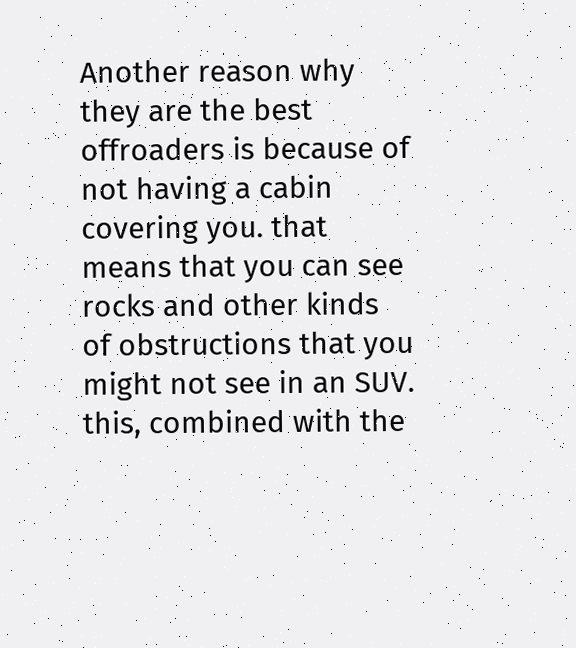Another reason why they are the best offroaders is because of not having a cabin covering you. that means that you can see rocks and other kinds of obstructions that you might not see in an SUV. this, combined with the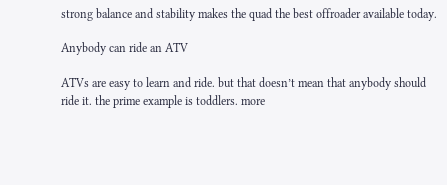strong balance and stability makes the quad the best offroader available today.

Anybody can ride an ATV

ATVs are easy to learn and ride. but that doesn’t mean that anybody should ride it. the prime example is toddlers. more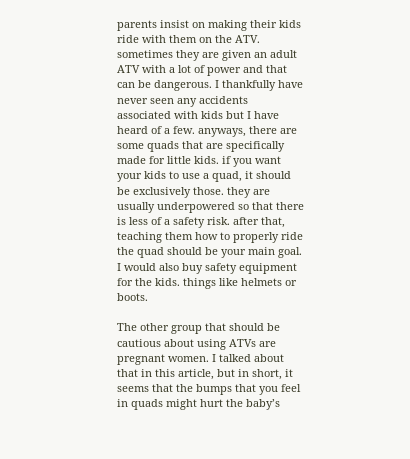parents insist on making their kids ride with them on the ATV. sometimes they are given an adult ATV with a lot of power and that can be dangerous. I thankfully have never seen any accidents associated with kids but I have heard of a few. anyways, there are some quads that are specifically made for little kids. if you want your kids to use a quad, it should be exclusively those. they are usually underpowered so that there is less of a safety risk. after that, teaching them how to properly ride the quad should be your main goal. I would also buy safety equipment for the kids. things like helmets or boots.

The other group that should be cautious about using ATVs are pregnant women. I talked about that in this article, but in short, it seems that the bumps that you feel in quads might hurt the baby’s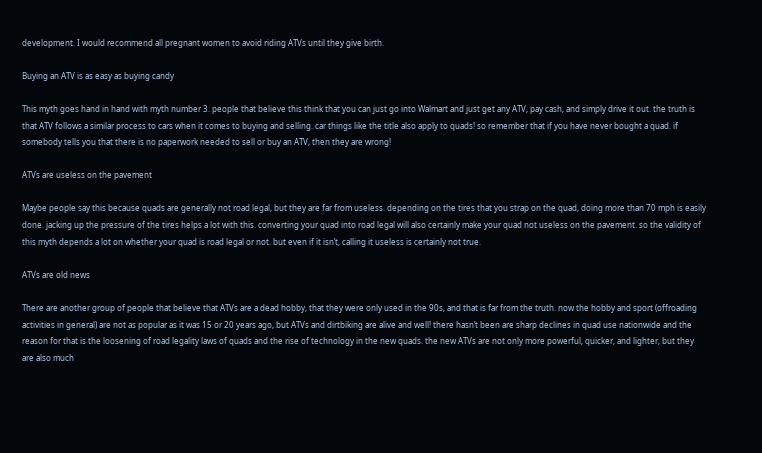development. I would recommend all pregnant women to avoid riding ATVs until they give birth.

Buying an ATV is as easy as buying candy

This myth goes hand in hand with myth number 3. people that believe this think that you can just go into Walmart and just get any ATV, pay cash, and simply drive it out. the truth is that ATV follows a similar process to cars when it comes to buying and selling. car things like the title also apply to quads! so remember that if you have never bought a quad. if somebody tells you that there is no paperwork needed to sell or buy an ATV, then they are wrong!

ATVs are useless on the pavement

Maybe people say this because quads are generally not road legal, but they are far from useless. depending on the tires that you strap on the quad, doing more than 70 mph is easily done. jacking up the pressure of the tires helps a lot with this. converting your quad into road legal will also certainly make your quad not useless on the pavement. so the validity of this myth depends a lot on whether your quad is road legal or not. but even if it isn’t, calling it useless is certainly not true.

ATVs are old news

There are another group of people that believe that ATVs are a dead hobby, that they were only used in the 90s, and that is far from the truth. now the hobby and sport (offroading activities in general) are not as popular as it was 15 or 20 years ago, but ATVs and dirtbiking are alive and well! there hasn’t been are sharp declines in quad use nationwide and the reason for that is the loosening of road legality laws of quads and the rise of technology in the new quads. the new ATVs are not only more powerful, quicker, and lighter, but they are also much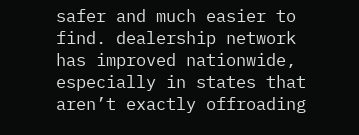safer and much easier to find. dealership network has improved nationwide, especially in states that aren’t exactly offroading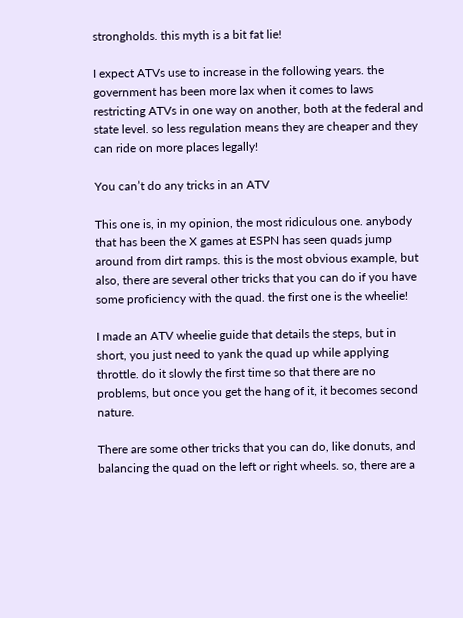strongholds. this myth is a bit fat lie!

I expect ATVs use to increase in the following years. the government has been more lax when it comes to laws restricting ATVs in one way on another, both at the federal and state level. so less regulation means they are cheaper and they can ride on more places legally!

You can’t do any tricks in an ATV

This one is, in my opinion, the most ridiculous one. anybody that has been the X games at ESPN has seen quads jump around from dirt ramps. this is the most obvious example, but also, there are several other tricks that you can do if you have some proficiency with the quad. the first one is the wheelie!

I made an ATV wheelie guide that details the steps, but in short, you just need to yank the quad up while applying throttle. do it slowly the first time so that there are no problems, but once you get the hang of it, it becomes second nature.

There are some other tricks that you can do, like donuts, and balancing the quad on the left or right wheels. so, there are a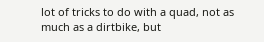lot of tricks to do with a quad, not as much as a dirtbike, but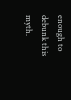enough to debunk this myth.